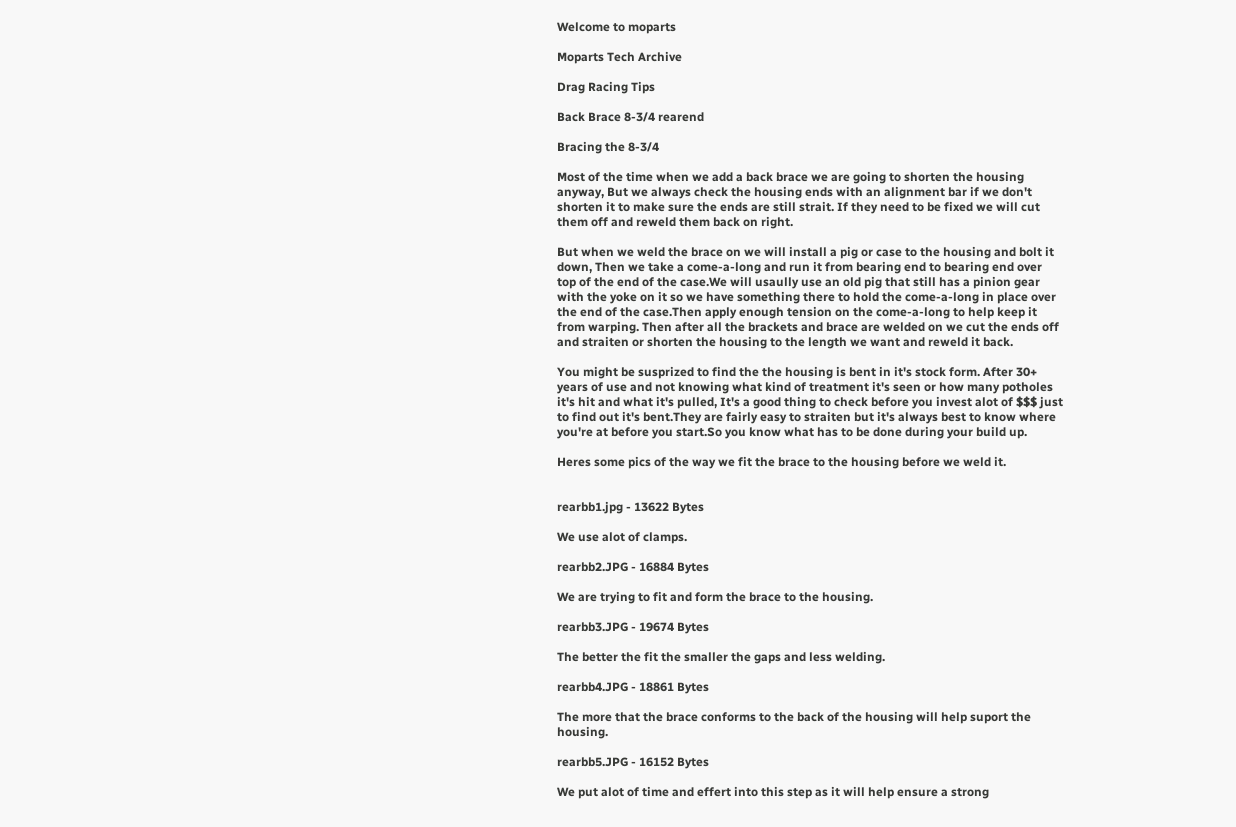Welcome to moparts

Moparts Tech Archive

Drag Racing Tips

Back Brace 8-3/4 rearend

Bracing the 8-3/4

Most of the time when we add a back brace we are going to shorten the housing anyway, But we always check the housing ends with an alignment bar if we don't shorten it to make sure the ends are still strait. If they need to be fixed we will cut them off and reweld them back on right.

But when we weld the brace on we will install a pig or case to the housing and bolt it down, Then we take a come-a-long and run it from bearing end to bearing end over top of the end of the case.We will usaully use an old pig that still has a pinion gear with the yoke on it so we have something there to hold the come-a-long in place over the end of the case.Then apply enough tension on the come-a-long to help keep it from warping. Then after all the brackets and brace are welded on we cut the ends off and straiten or shorten the housing to the length we want and reweld it back.

You might be susprized to find the the housing is bent in it's stock form. After 30+ years of use and not knowing what kind of treatment it's seen or how many potholes it's hit and what it's pulled, It's a good thing to check before you invest alot of $$$ just to find out it's bent.They are fairly easy to straiten but it's always best to know where you're at before you start.So you know what has to be done during your build up.

Heres some pics of the way we fit the brace to the housing before we weld it.


rearbb1.jpg - 13622 Bytes

We use alot of clamps.

rearbb2.JPG - 16884 Bytes

We are trying to fit and form the brace to the housing.

rearbb3.JPG - 19674 Bytes

The better the fit the smaller the gaps and less welding.

rearbb4.JPG - 18861 Bytes

The more that the brace conforms to the back of the housing will help suport the housing.

rearbb5.JPG - 16152 Bytes

We put alot of time and effert into this step as it will help ensure a strong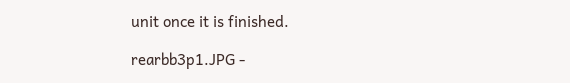unit once it is finished.

rearbb3p1.JPG -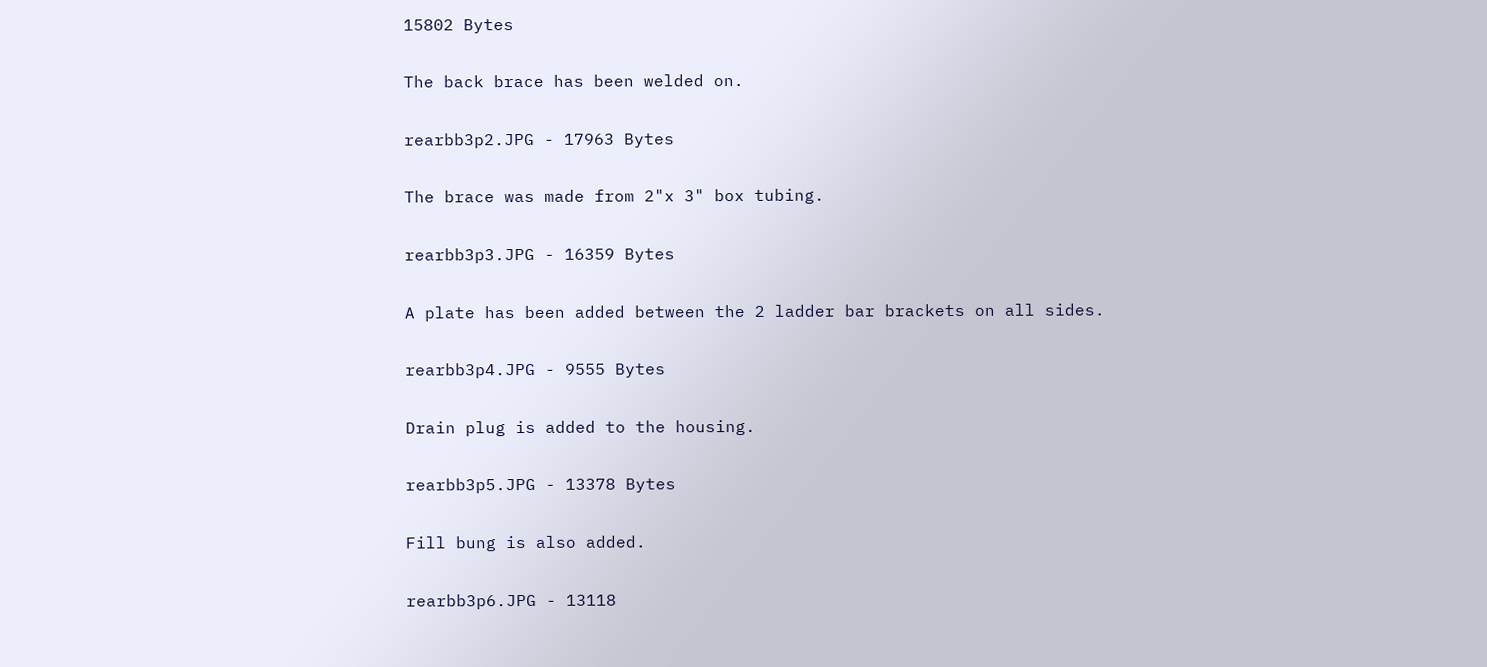15802 Bytes

The back brace has been welded on.

rearbb3p2.JPG - 17963 Bytes

The brace was made from 2"x 3" box tubing.

rearbb3p3.JPG - 16359 Bytes

A plate has been added between the 2 ladder bar brackets on all sides.

rearbb3p4.JPG - 9555 Bytes

Drain plug is added to the housing.

rearbb3p5.JPG - 13378 Bytes

Fill bung is also added.

rearbb3p6.JPG - 13118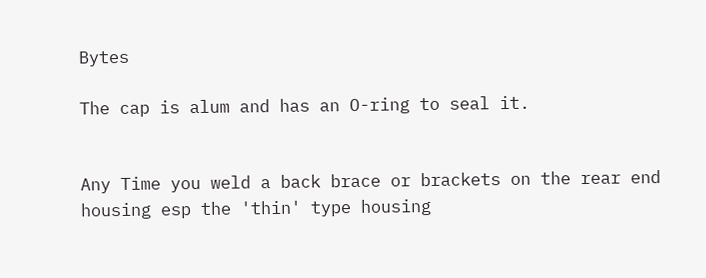Bytes

The cap is alum and has an O-ring to seal it.


Any Time you weld a back brace or brackets on the rear end housing esp the 'thin' type housing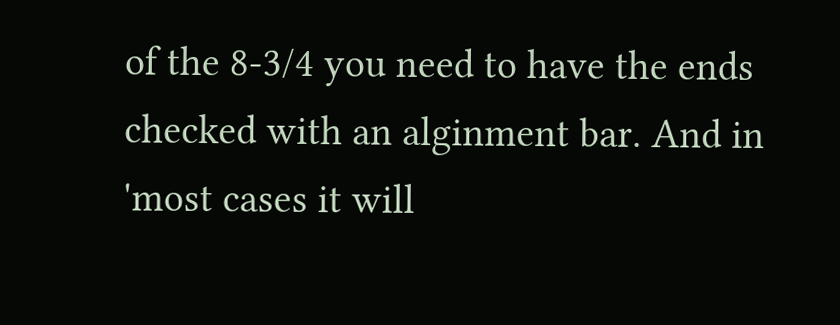of the 8-3/4 you need to have the ends checked with an alginment bar. And in 'most cases it will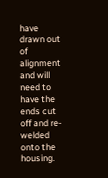have drawn out of alignment and will need to have the ends cut off and re-welded onto the housing.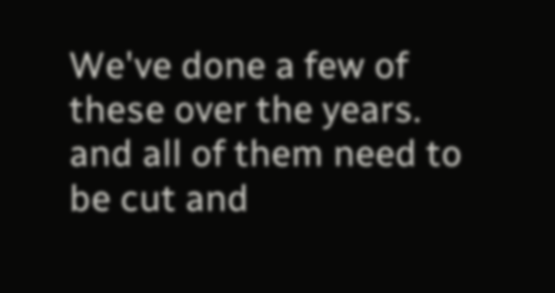We've done a few of these over the years. and all of them need to be cut and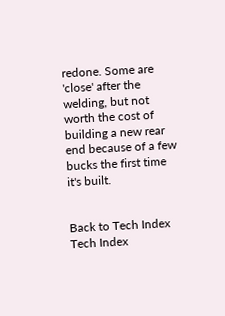redone. Some are 'close' after the welding, but not worth the cost of building a new rear end because of a few bucks the first time it's built.


Back to Tech Index
Tech Index